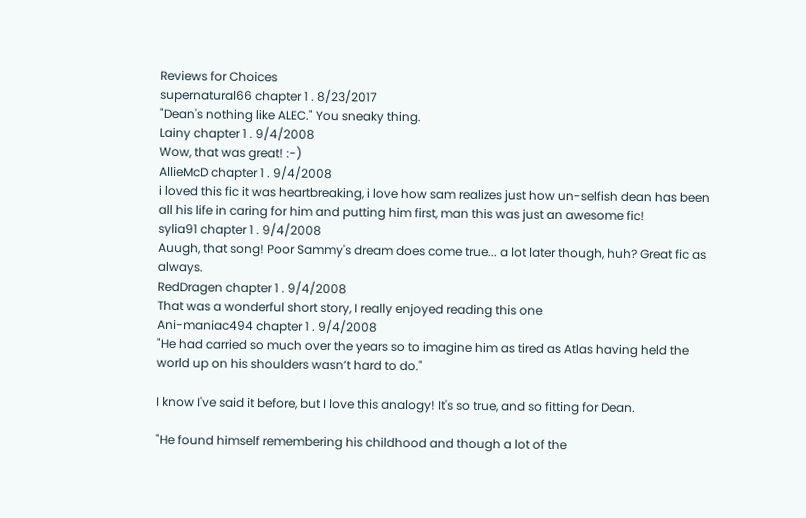Reviews for Choices
supernatural66 chapter 1 . 8/23/2017
"Dean's nothing like ALEC." You sneaky thing.
Lainy chapter 1 . 9/4/2008
Wow, that was great! :-)
AllieMcD chapter 1 . 9/4/2008
i loved this fic it was heartbreaking, i love how sam realizes just how un-selfish dean has been all his life in caring for him and putting him first, man this was just an awesome fic!
sylia91 chapter 1 . 9/4/2008
Auugh, that song! Poor Sammy's dream does come true... a lot later though, huh? Great fic as always.
RedDragen chapter 1 . 9/4/2008
That was a wonderful short story, I really enjoyed reading this one
Ani-maniac494 chapter 1 . 9/4/2008
"He had carried so much over the years so to imagine him as tired as Atlas having held the world up on his shoulders wasn’t hard to do."

I know I've said it before, but I love this analogy! It's so true, and so fitting for Dean.

"He found himself remembering his childhood and though a lot of the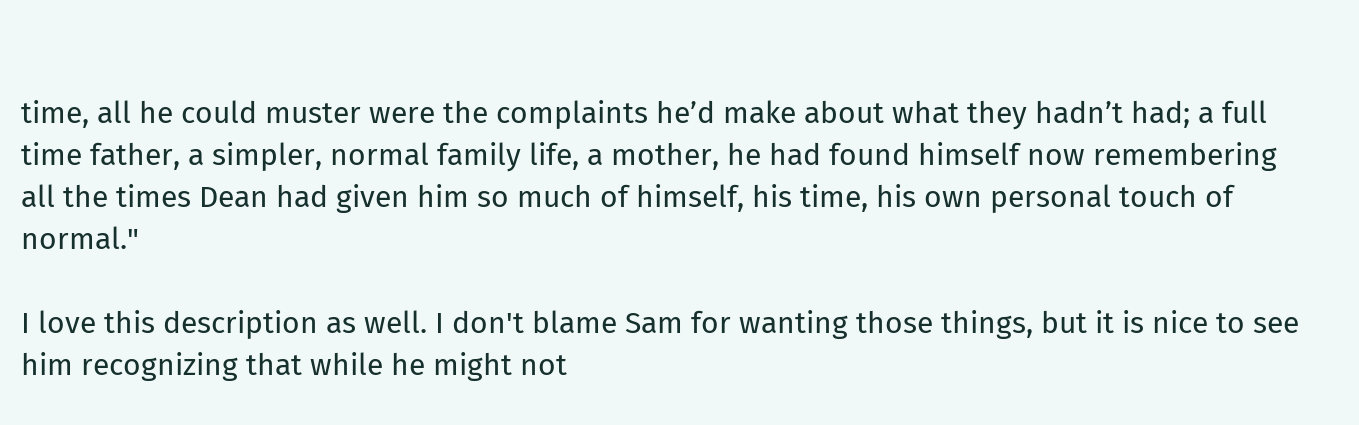time, all he could muster were the complaints he’d make about what they hadn’t had; a full time father, a simpler, normal family life, a mother, he had found himself now remembering all the times Dean had given him so much of himself, his time, his own personal touch of normal."

I love this description as well. I don't blame Sam for wanting those things, but it is nice to see him recognizing that while he might not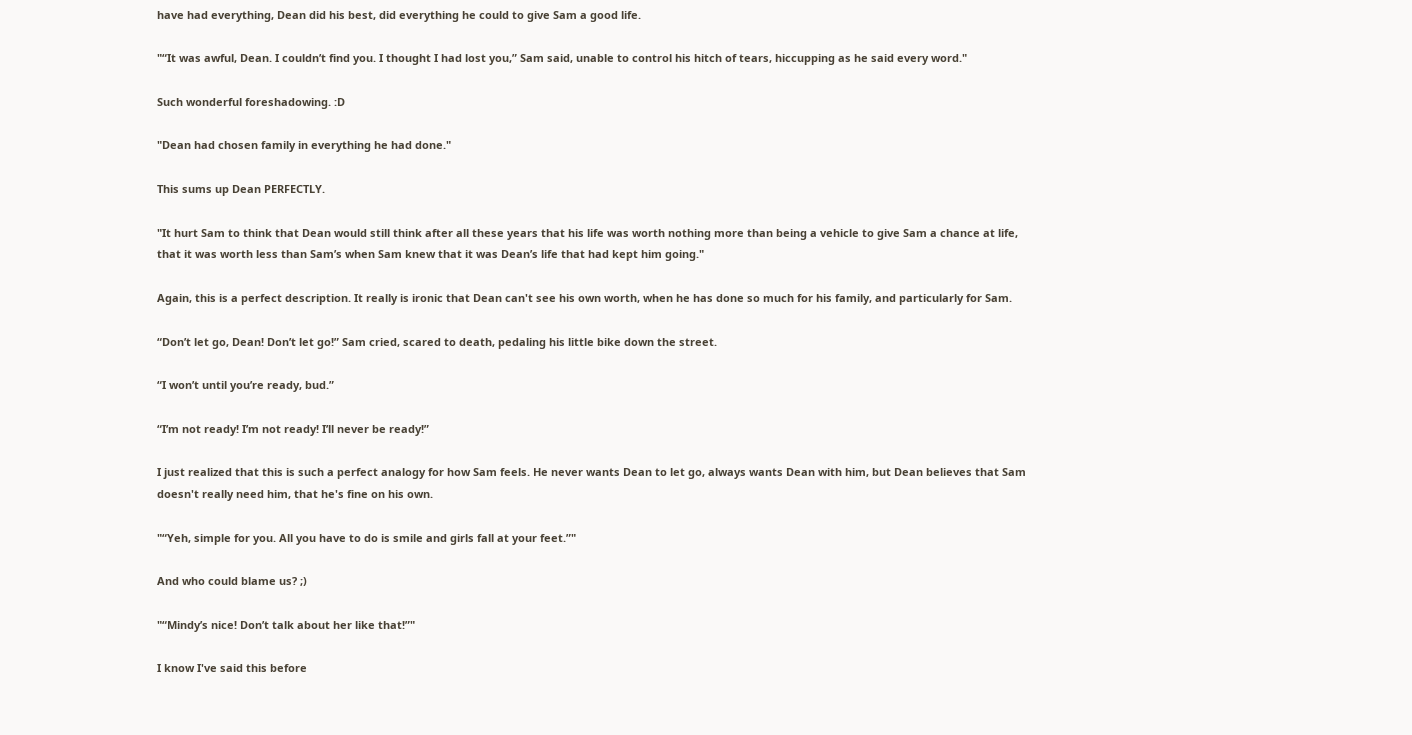have had everything, Dean did his best, did everything he could to give Sam a good life.

"“It was awful, Dean. I couldn’t find you. I thought I had lost you,” Sam said, unable to control his hitch of tears, hiccupping as he said every word."

Such wonderful foreshadowing. :D

"Dean had chosen family in everything he had done."

This sums up Dean PERFECTLY.

"It hurt Sam to think that Dean would still think after all these years that his life was worth nothing more than being a vehicle to give Sam a chance at life, that it was worth less than Sam’s when Sam knew that it was Dean’s life that had kept him going."

Again, this is a perfect description. It really is ironic that Dean can't see his own worth, when he has done so much for his family, and particularly for Sam.

“Don’t let go, Dean! Don’t let go!” Sam cried, scared to death, pedaling his little bike down the street.

“I won’t until you’re ready, bud.”

“I’m not ready! I’m not ready! I’ll never be ready!”

I just realized that this is such a perfect analogy for how Sam feels. He never wants Dean to let go, always wants Dean with him, but Dean believes that Sam doesn't really need him, that he's fine on his own.

"“Yeh, simple for you. All you have to do is smile and girls fall at your feet.”"

And who could blame us? ;)

"“Mindy’s nice! Don’t talk about her like that!”"

I know I've said this before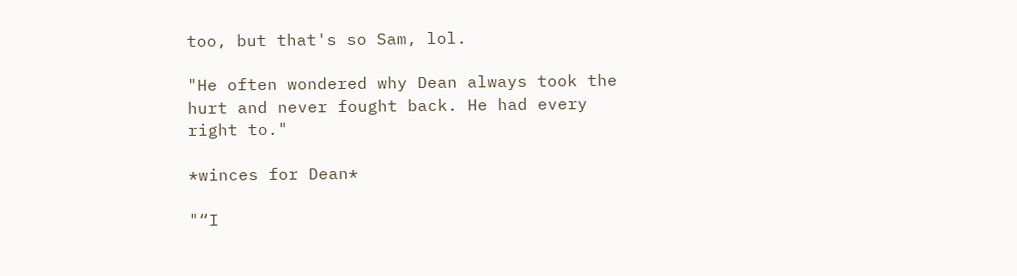too, but that's so Sam, lol.

"He often wondered why Dean always took the hurt and never fought back. He had every right to."

*winces for Dean*

"“I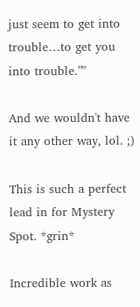just seem to get into trouble…to get you into trouble.”"

And we wouldn't have it any other way, lol. ;)

This is such a perfect lead in for Mystery Spot. *grin*

Incredible work as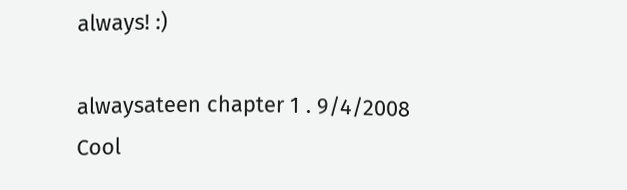always! :)

alwaysateen chapter 1 . 9/4/2008
Cool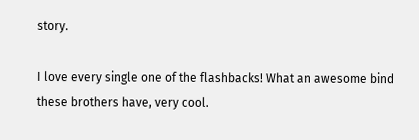story.

I love every single one of the flashbacks! What an awesome bind these brothers have, very cool.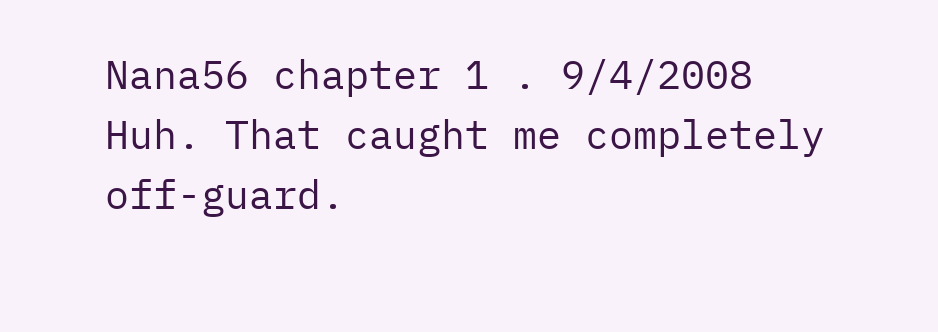Nana56 chapter 1 . 9/4/2008
Huh. That caught me completely off-guard.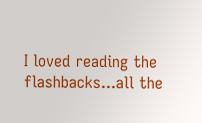I loved reading the flashbacks...all the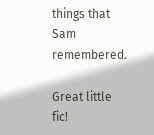things that Sam remembered.

Great little fic!